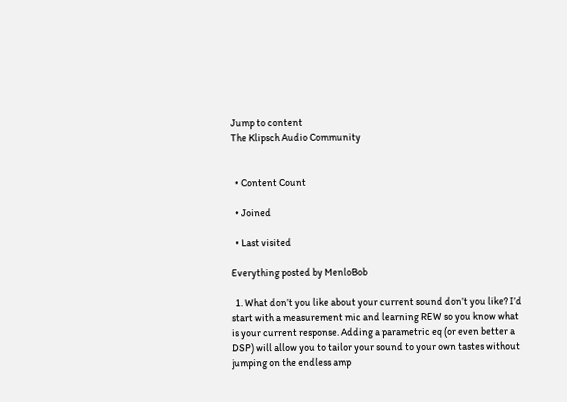Jump to content
The Klipsch Audio Community


  • Content Count

  • Joined

  • Last visited

Everything posted by MenloBob

  1. What don’t you like about your current sound don’t you like? I’d start with a measurement mic and learning REW so you know what is your current response. Adding a parametric eq (or even better a DSP) will allow you to tailor your sound to your own tastes without jumping on the endless amp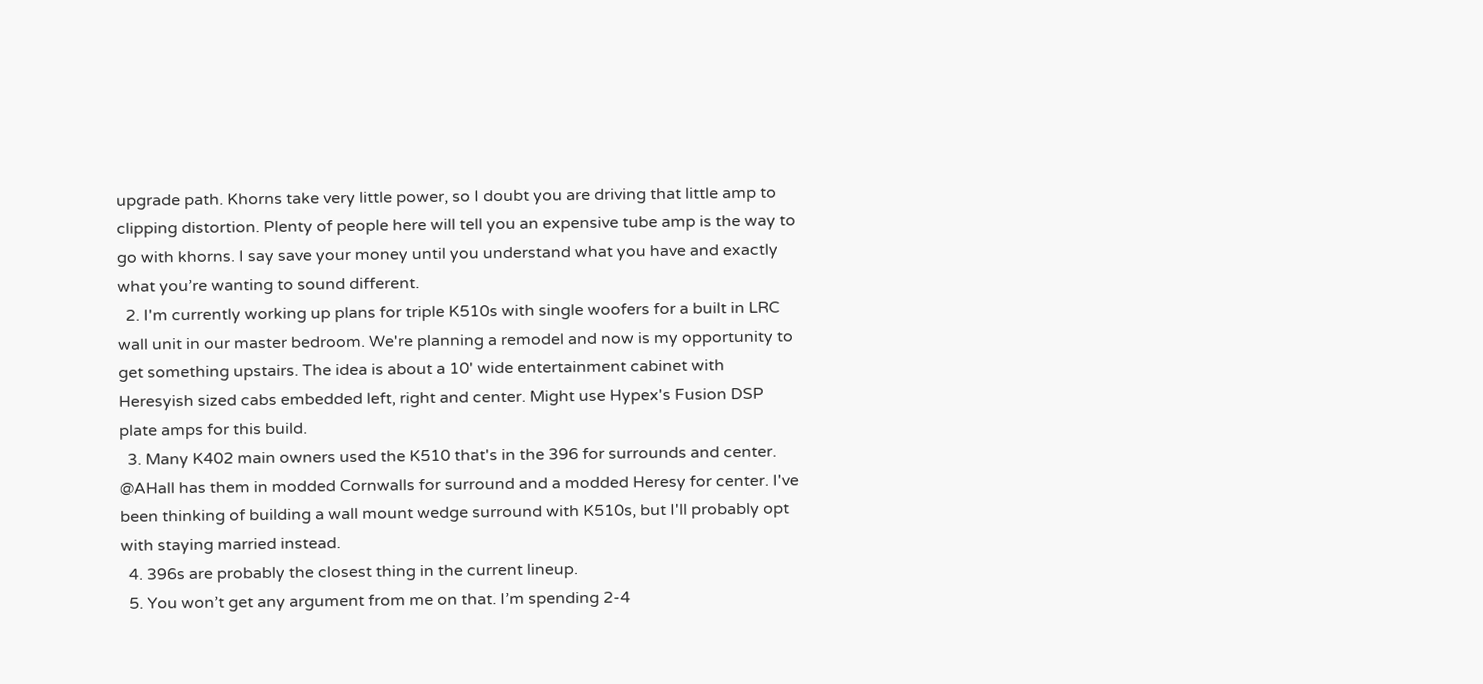upgrade path. Khorns take very little power, so I doubt you are driving that little amp to clipping distortion. Plenty of people here will tell you an expensive tube amp is the way to go with khorns. I say save your money until you understand what you have and exactly what you’re wanting to sound different.
  2. I'm currently working up plans for triple K510s with single woofers for a built in LRC wall unit in our master bedroom. We're planning a remodel and now is my opportunity to get something upstairs. The idea is about a 10' wide entertainment cabinet with Heresyish sized cabs embedded left, right and center. Might use Hypex's Fusion DSP plate amps for this build.
  3. Many K402 main owners used the K510 that's in the 396 for surrounds and center. @AHall has them in modded Cornwalls for surround and a modded Heresy for center. I've been thinking of building a wall mount wedge surround with K510s, but I'll probably opt with staying married instead.
  4. 396s are probably the closest thing in the current lineup.
  5. You won’t get any argument from me on that. I’m spending 2-4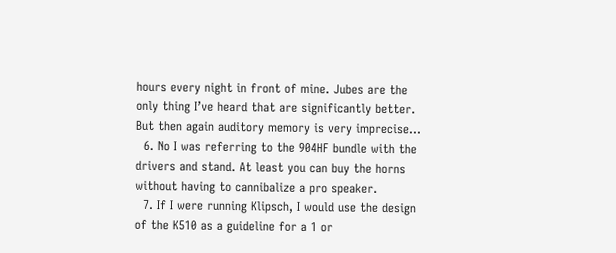hours every night in front of mine. Jubes are the only thing I’ve heard that are significantly better. But then again auditory memory is very imprecise...
  6. No I was referring to the 904HF bundle with the drivers and stand. At least you can buy the horns without having to cannibalize a pro speaker.
  7. If I were running Klipsch, I would use the design of the K510 as a guideline for a 1 or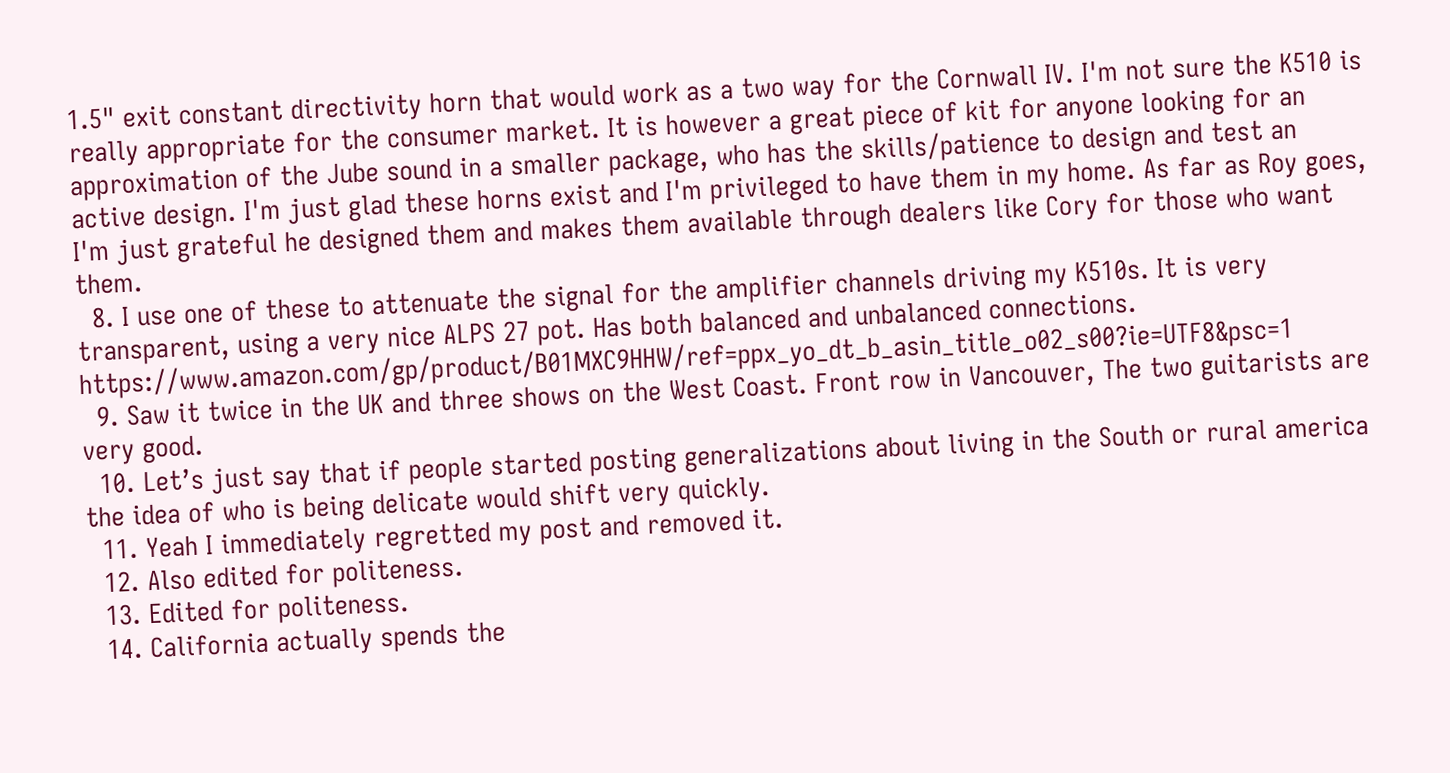1.5" exit constant directivity horn that would work as a two way for the Cornwall IV. I'm not sure the K510 is really appropriate for the consumer market. It is however a great piece of kit for anyone looking for an approximation of the Jube sound in a smaller package, who has the skills/patience to design and test an active design. I'm just glad these horns exist and I'm privileged to have them in my home. As far as Roy goes, I'm just grateful he designed them and makes them available through dealers like Cory for those who want them.
  8. I use one of these to attenuate the signal for the amplifier channels driving my K510s. It is very transparent, using a very nice ALPS 27 pot. Has both balanced and unbalanced connections. https://www.amazon.com/gp/product/B01MXC9HHW/ref=ppx_yo_dt_b_asin_title_o02_s00?ie=UTF8&psc=1
  9. Saw it twice in the UK and three shows on the West Coast. Front row in Vancouver, The two guitarists are very good.
  10. Let’s just say that if people started posting generalizations about living in the South or rural america the idea of who is being delicate would shift very quickly.
  11. Yeah I immediately regretted my post and removed it.
  12. Also edited for politeness.
  13. Edited for politeness.
  14. California actually spends the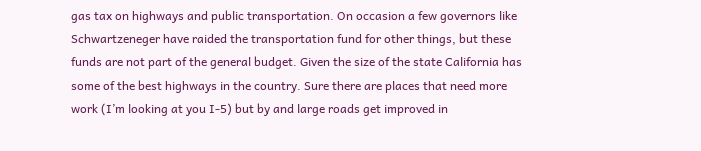gas tax on highways and public transportation. On occasion a few governors like Schwartzeneger have raided the transportation fund for other things, but these funds are not part of the general budget. Given the size of the state California has some of the best highways in the country. Sure there are places that need more work (I’m looking at you I-5) but by and large roads get improved in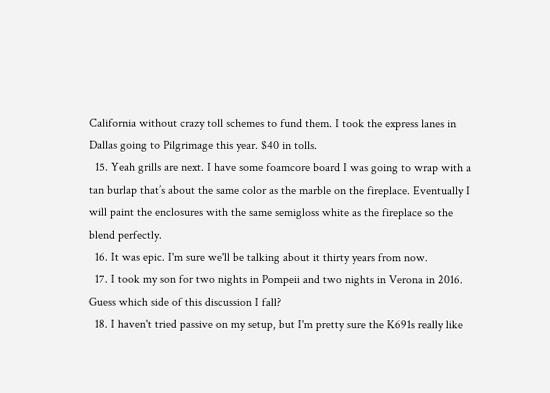California without crazy toll schemes to fund them. I took the express lanes in Dallas going to Pilgrimage this year. $40 in tolls.
  15. Yeah grills are next. I have some foamcore board I was going to wrap with a tan burlap that’s about the same color as the marble on the fireplace. Eventually I will paint the enclosures with the same semigloss white as the fireplace so the blend perfectly.
  16. It was epic. I'm sure we'll be talking about it thirty years from now.
  17. I took my son for two nights in Pompeii and two nights in Verona in 2016. Guess which side of this discussion I fall?
  18. I haven't tried passive on my setup, but I'm pretty sure the K691s really like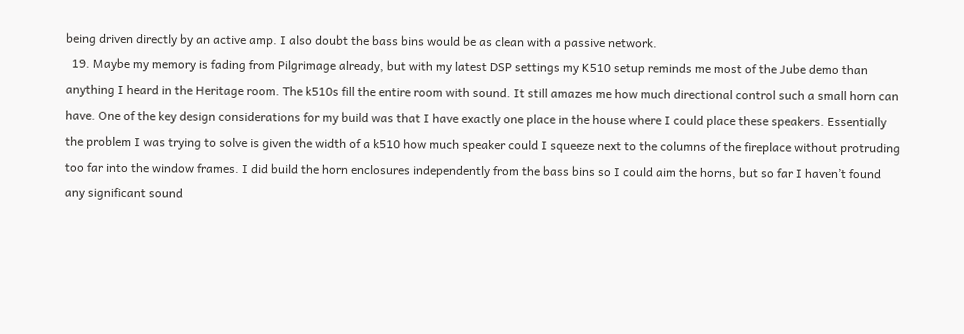being driven directly by an active amp. I also doubt the bass bins would be as clean with a passive network.
  19. Maybe my memory is fading from Pilgrimage already, but with my latest DSP settings my K510 setup reminds me most of the Jube demo than anything I heard in the Heritage room. The k510s fill the entire room with sound. It still amazes me how much directional control such a small horn can have. One of the key design considerations for my build was that I have exactly one place in the house where I could place these speakers. Essentially the problem I was trying to solve is given the width of a k510 how much speaker could I squeeze next to the columns of the fireplace without protruding too far into the window frames. I did build the horn enclosures independently from the bass bins so I could aim the horns, but so far I haven’t found any significant sound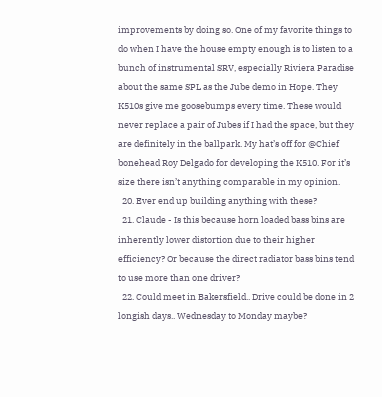improvements by doing so. One of my favorite things to do when I have the house empty enough is to listen to a bunch of instrumental SRV, especially Riviera Paradise about the same SPL as the Jube demo in Hope. They K510s give me goosebumps every time. These would never replace a pair of Jubes if I had the space, but they are definitely in the ballpark. My hat’s off for @Chief bonehead Roy Delgado for developing the K510. For it’s size there isn’t anything comparable in my opinion.
  20. Ever end up building anything with these?
  21. Claude - Is this because horn loaded bass bins are inherently lower distortion due to their higher efficiency? Or because the direct radiator bass bins tend to use more than one driver?
  22. Could meet in Bakersfield.. Drive could be done in 2 longish days.. Wednesday to Monday maybe?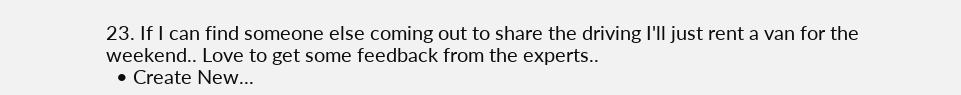23. If I can find someone else coming out to share the driving I'll just rent a van for the weekend.. Love to get some feedback from the experts..
  • Create New...